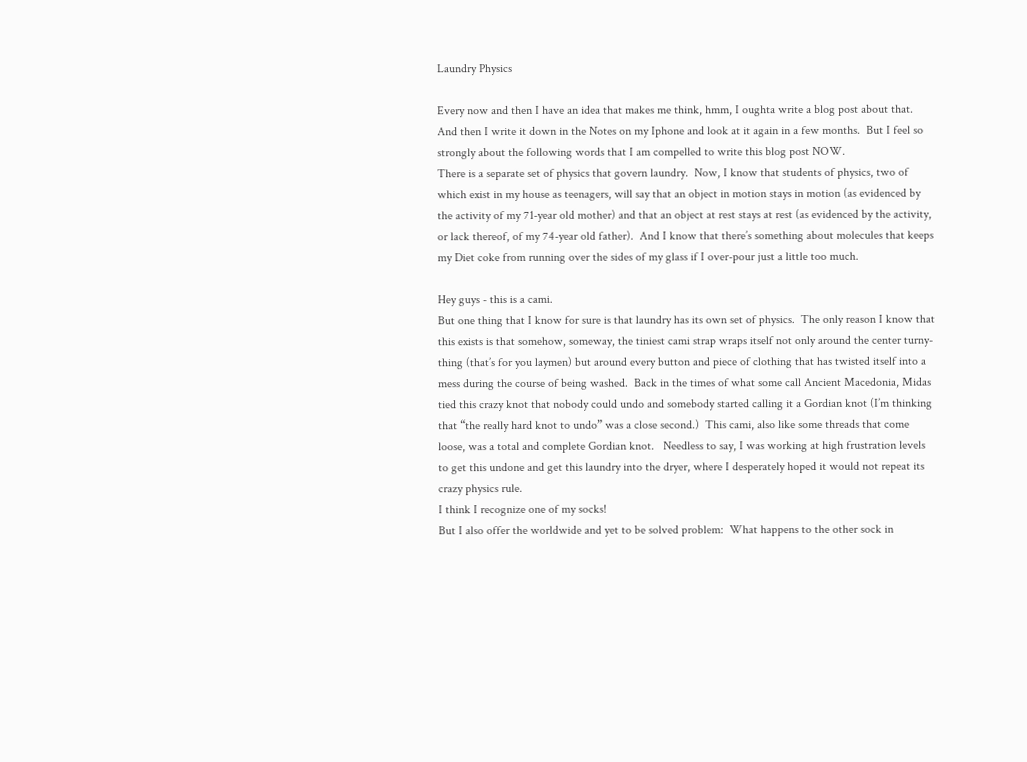Laundry Physics

Every now and then I have an idea that makes me think, hmm, I oughta write a blog post about that.  And then I write it down in the Notes on my Iphone and look at it again in a few months.  But I feel so strongly about the following words that I am compelled to write this blog post NOW.
There is a separate set of physics that govern laundry.  Now, I know that students of physics, two of which exist in my house as teenagers, will say that an object in motion stays in motion (as evidenced by the activity of my 71-year old mother) and that an object at rest stays at rest (as evidenced by the activity, or lack thereof, of my 74-year old father).  And I know that there’s something about molecules that keeps my Diet coke from running over the sides of my glass if I over-pour just a little too much.

Hey guys - this is a cami.
But one thing that I know for sure is that laundry has its own set of physics.  The only reason I know that this exists is that somehow, someway, the tiniest cami strap wraps itself not only around the center turny-thing (that’s for you laymen) but around every button and piece of clothing that has twisted itself into a mess during the course of being washed.  Back in the times of what some call Ancient Macedonia, Midas tied this crazy knot that nobody could undo and somebody started calling it a Gordian knot (I’m thinking that “the really hard knot to undo” was a close second.)  This cami, also like some threads that come loose, was a total and complete Gordian knot.   Needless to say, I was working at high frustration levels to get this undone and get this laundry into the dryer, where I desperately hoped it would not repeat its crazy physics rule.
I think I recognize one of my socks!
But I also offer the worldwide and yet to be solved problem:  What happens to the other sock in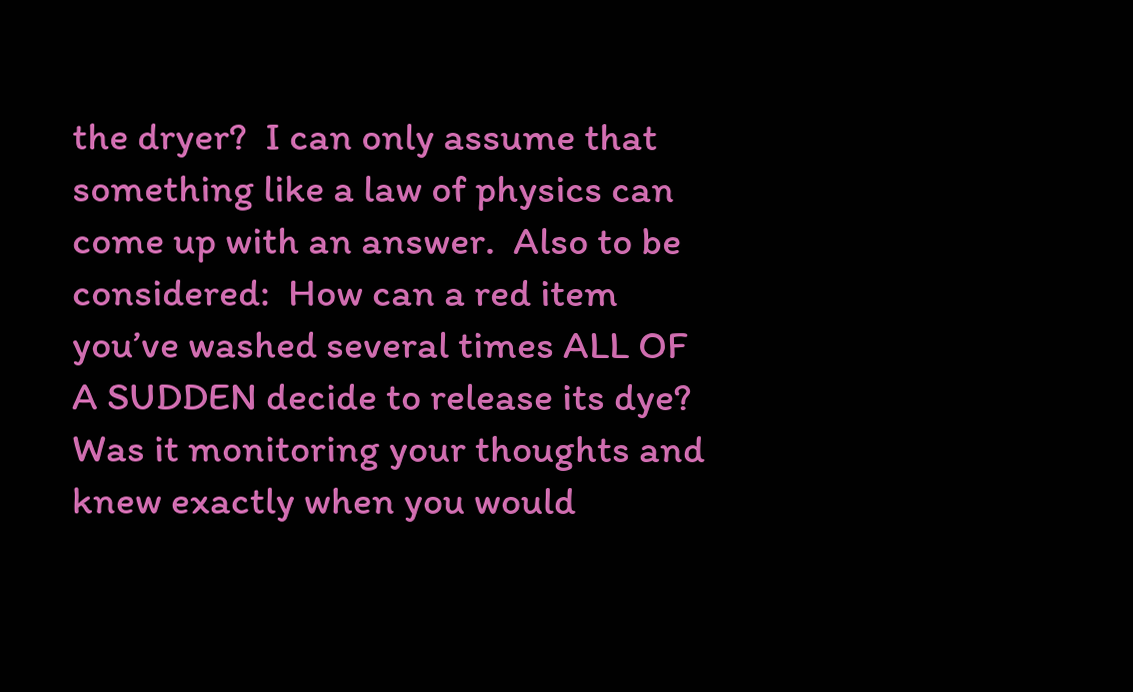the dryer?  I can only assume that something like a law of physics can come up with an answer.  Also to be considered:  How can a red item you’ve washed several times ALL OF A SUDDEN decide to release its dye?  Was it monitoring your thoughts and knew exactly when you would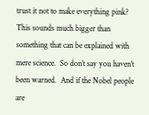trust it not to make everything pink?  This sounds much bigger than something that can be explained with mere science.  So don’t say you haven’t been warned.  And if the Nobel people are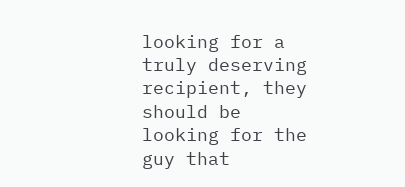looking for a truly deserving recipient, they should be looking for the guy that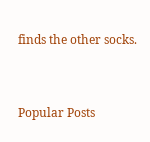finds the other socks.


Popular Posts